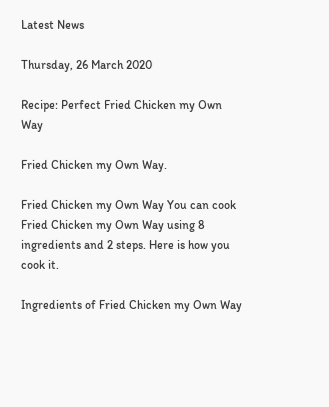Latest News

Thursday, 26 March 2020

Recipe: Perfect Fried Chicken my Own Way

Fried Chicken my Own Way.

Fried Chicken my Own Way You can cook Fried Chicken my Own Way using 8 ingredients and 2 steps. Here is how you cook it.

Ingredients of Fried Chicken my Own Way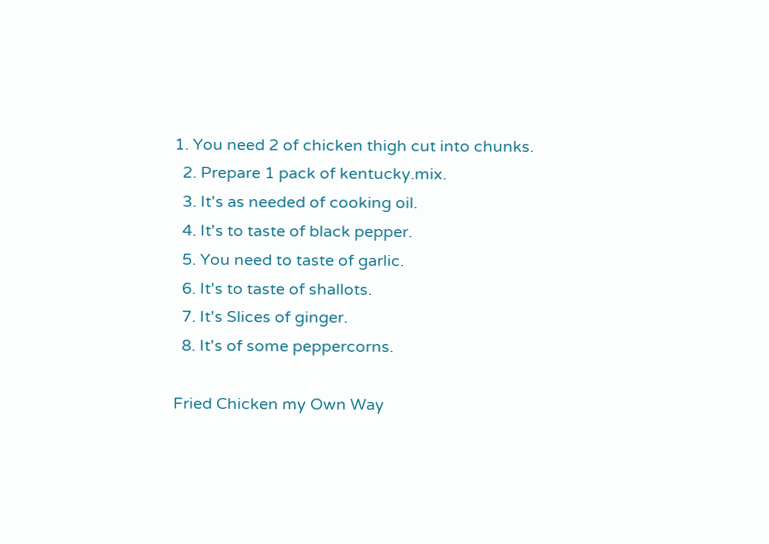1. You need 2 of chicken thigh cut into chunks.
  2. Prepare 1 pack of kentucky.mix.
  3. It's as needed of cooking oil.
  4. It's to taste of black pepper.
  5. You need to taste of garlic.
  6. It's to taste of shallots.
  7. It's Slices of ginger.
  8. It's of some peppercorns.

Fried Chicken my Own Way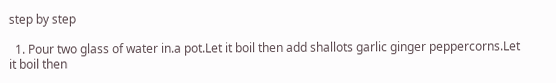step by step

  1. Pour two glass of water in.a pot.Let it boil then add shallots garlic ginger peppercorns.Let it boil then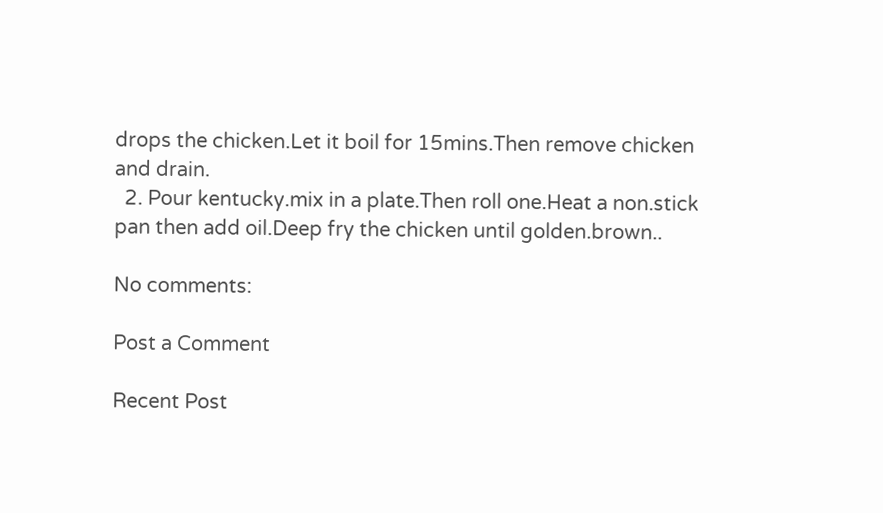drops the chicken.Let it boil for 15mins.Then remove chicken and drain.
  2. Pour kentucky.mix in a plate.Then roll one.Heat a non.stick pan then add oil.Deep fry the chicken until golden.brown..

No comments:

Post a Comment

Recent Post